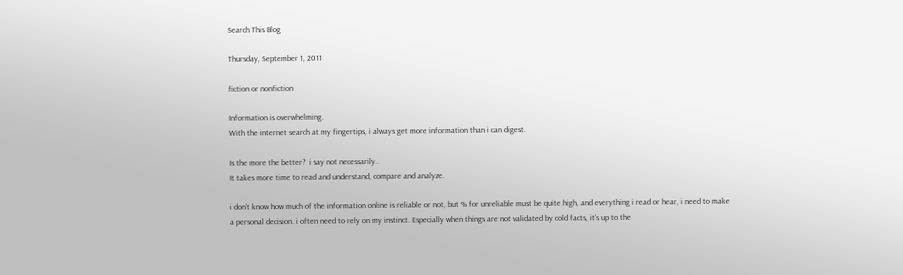Search This Blog

Thursday, September 1, 2011

fiction or nonfiction

Information is overwhelming.
With the internet search at my fingertips, i always get more information than i can digest.

Is the more the better?  i say not necessarily..
It takes more time to read and understand, compare and analyze.

i don’t know how much of the information online is reliable or not, but % for unreliable must be quite high, and everything i read or hear, i need to make a personal decision. i often need to rely on my instinct. Especially when things are not validated by cold facts, it’s up to the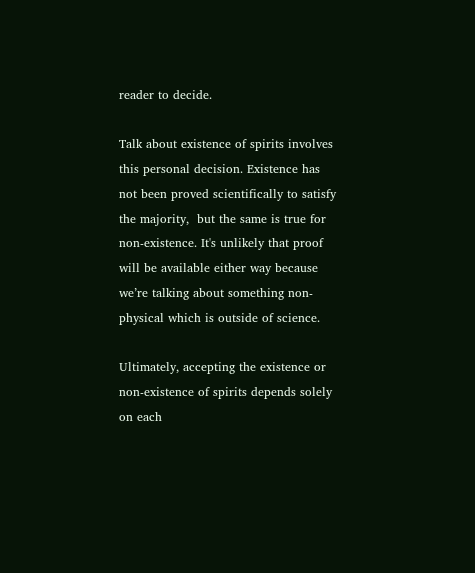reader to decide.

Talk about existence of spirits involves this personal decision. Existence has not been proved scientifically to satisfy the majority,  but the same is true for non-existence. It's unlikely that proof will be available either way because we’re talking about something non-physical which is outside of science.

Ultimately, accepting the existence or non-existence of spirits depends solely on each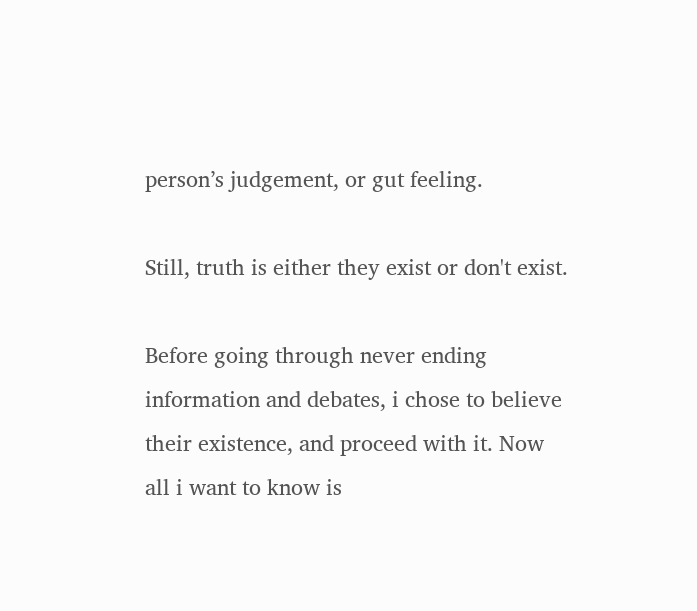person’s judgement, or gut feeling.

Still, truth is either they exist or don't exist.

Before going through never ending information and debates, i chose to believe their existence, and proceed with it. Now all i want to know is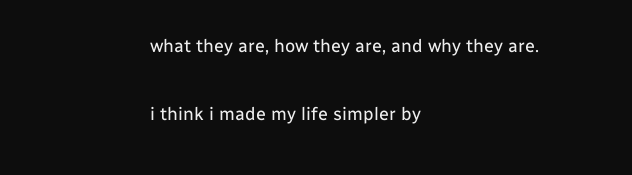what they are, how they are, and why they are.

i think i made my life simpler by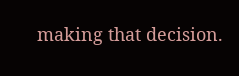making that decision.